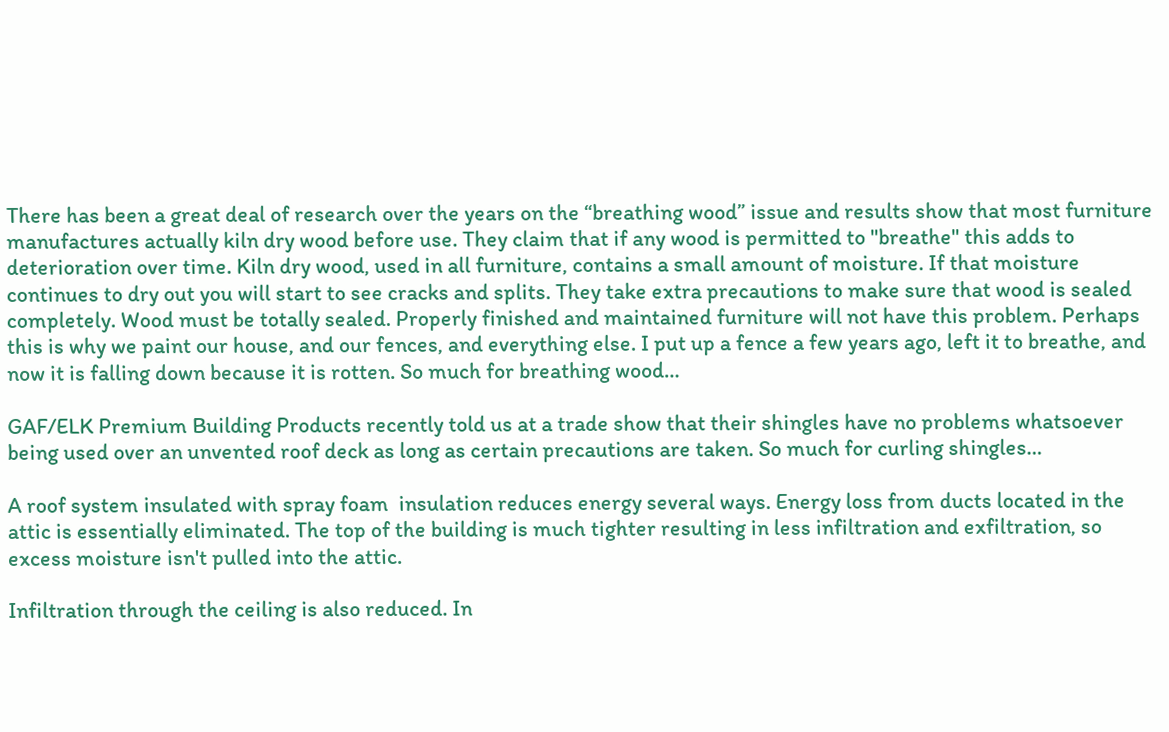There has been a great deal of research over the years on the “breathing wood” issue and results show that most furniture manufactures actually kiln dry wood before use. They claim that if any wood is permitted to "breathe" this adds to deterioration over time. Kiln dry wood, used in all furniture, contains a small amount of moisture. If that moisture continues to dry out you will start to see cracks and splits. They take extra precautions to make sure that wood is sealed completely. Wood must be totally sealed. Properly finished and maintained furniture will not have this problem. Perhaps this is why we paint our house, and our fences, and everything else. I put up a fence a few years ago, left it to breathe, and now it is falling down because it is rotten. So much for breathing wood…

GAF/ELK Premium Building Products recently told us at a trade show that their shingles have no problems whatsoever being used over an unvented roof deck as long as certain precautions are taken. So much for curling shingles…

A roof system insulated with spray foam  insulation reduces energy several ways. Energy loss from ducts located in the attic is essentially eliminated. The top of the building is much tighter resulting in less infiltration and exfiltration, so excess moisture isn't pulled into the attic.

Infiltration through the ceiling is also reduced. In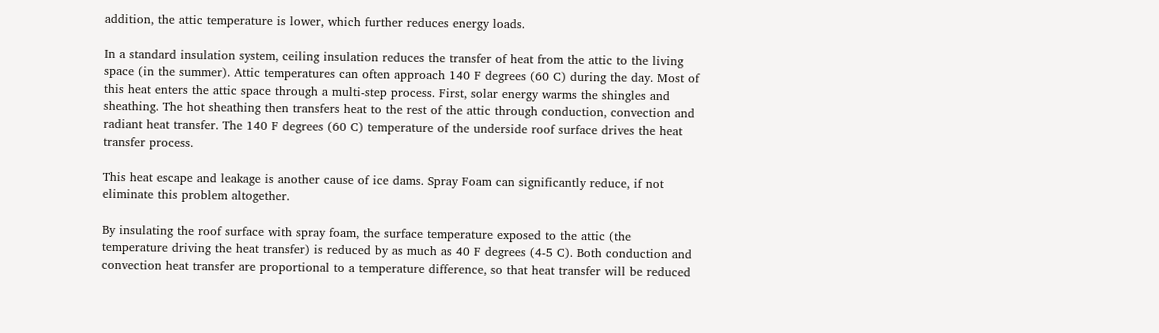addition, the attic temperature is lower, which further reduces energy loads.

In a standard insulation system, ceiling insulation reduces the transfer of heat from the attic to the living space (in the summer). Attic temperatures can often approach 140 F degrees (60 C) during the day. Most of this heat enters the attic space through a multi-step process. First, solar energy warms the shingles and sheathing. The hot sheathing then transfers heat to the rest of the attic through conduction, convection and radiant heat transfer. The 140 F degrees (60 C) temperature of the underside roof surface drives the heat transfer process.

This heat escape and leakage is another cause of ice dams. Spray Foam can significantly reduce, if not eliminate this problem altogether.

By insulating the roof surface with spray foam, the surface temperature exposed to the attic (the temperature driving the heat transfer) is reduced by as much as 40 F degrees (4-5 C). Both conduction and convection heat transfer are proportional to a temperature difference, so that heat transfer will be reduced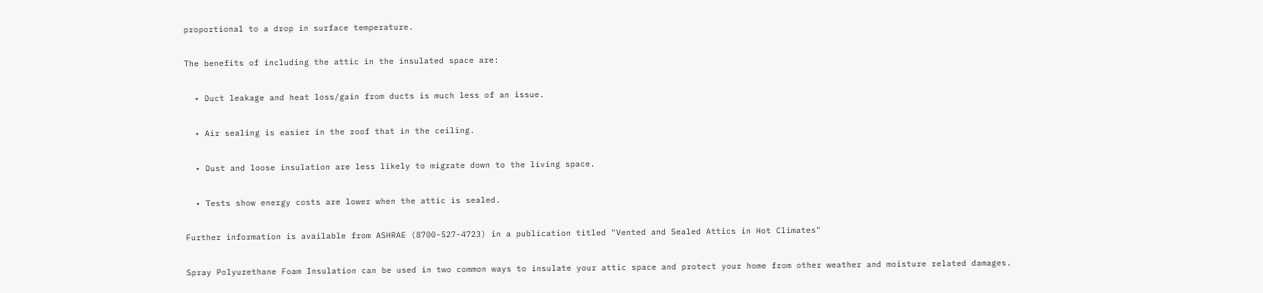proportional to a drop in surface temperature.

The benefits of including the attic in the insulated space are:

  • Duct leakage and heat loss/gain from ducts is much less of an issue.

  • Air sealing is easier in the roof that in the ceiling.

  • Dust and loose insulation are less likely to migrate down to the living space.

  • Tests show energy costs are lower when the attic is sealed.

Further information is available from ASHRAE (8700-527-4723) in a publication titled "Vented and Sealed Attics in Hot Climates"

Spray Polyurethane Foam Insulation can be used in two common ways to insulate your attic space and protect your home from other weather and moisture related damages.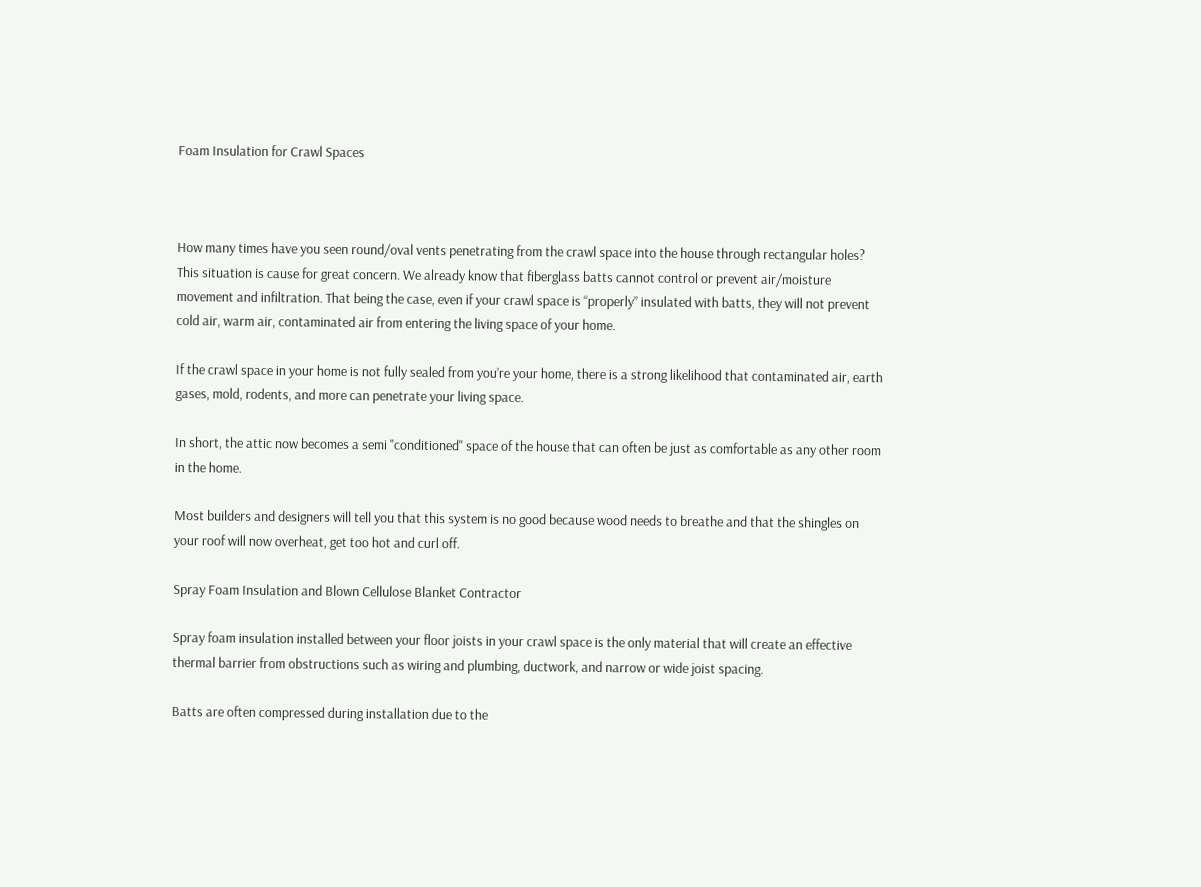Foam Insulation for Crawl Spaces



How many times have you seen round/oval vents penetrating from the crawl space into the house through rectangular holes?  This situation is cause for great concern. We already know that fiberglass batts cannot control or prevent air/moisture movement and infiltration. That being the case, even if your crawl space is “properly” insulated with batts, they will not prevent cold air, warm air, contaminated air from entering the living space of your home.

If the crawl space in your home is not fully sealed from you’re your home, there is a strong likelihood that contaminated air, earth gases, mold, rodents, and more can penetrate your living space.

In short, the attic now becomes a semi "conditioned" space of the house that can often be just as comfortable as any other room in the home.

Most builders and designers will tell you that this system is no good because wood needs to breathe and that the shingles on your roof will now overheat, get too hot and curl off.

Spray Foam Insulation and Blown Cellulose Blanket Contractor

Spray foam insulation installed between your floor joists in your crawl space is the only material that will create an effective thermal barrier from obstructions such as wiring and plumbing, ductwork, and narrow or wide joist spacing.

Batts are often compressed during installation due to the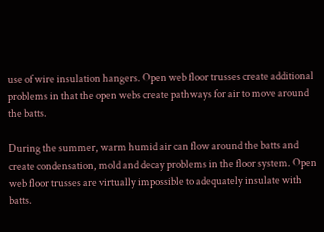use of wire insulation hangers. Open web floor trusses create additional problems in that the open webs create pathways for air to move around the batts.

During the summer, warm humid air can flow around the batts and create condensation, mold and decay problems in the floor system. Open web floor trusses are virtually impossible to adequately insulate with batts.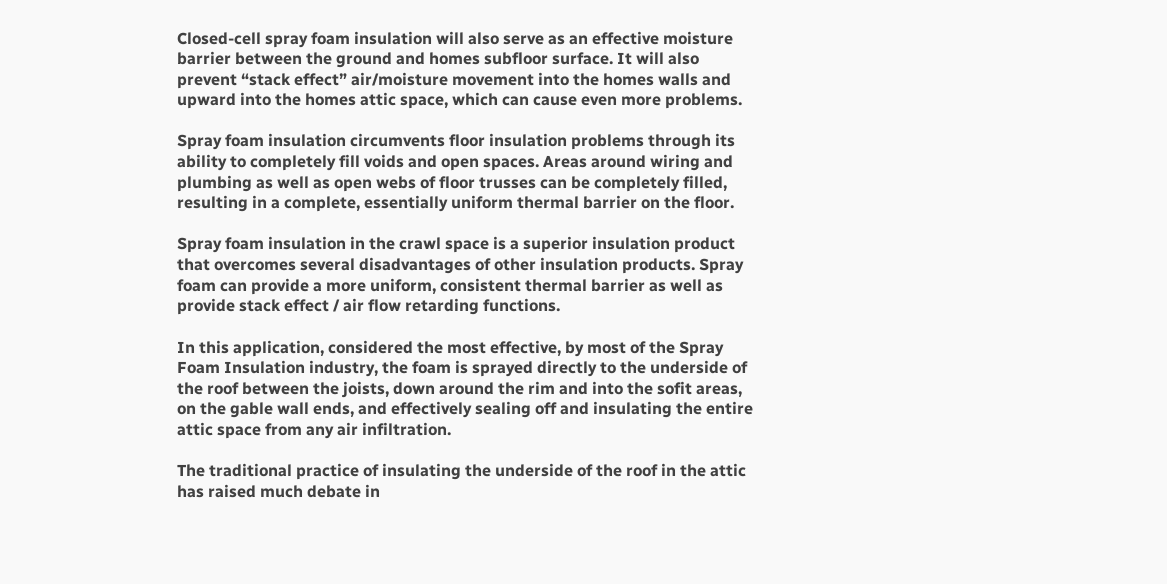Closed-cell spray foam insulation will also serve as an effective moisture barrier between the ground and homes subfloor surface. It will also prevent “stack effect” air/moisture movement into the homes walls and upward into the homes attic space, which can cause even more problems.

Spray foam insulation circumvents floor insulation problems through its ability to completely fill voids and open spaces. Areas around wiring and plumbing as well as open webs of floor trusses can be completely filled, resulting in a complete, essentially uniform thermal barrier on the floor.

Spray foam insulation in the crawl space is a superior insulation product that overcomes several disadvantages of other insulation products. Spray foam can provide a more uniform, consistent thermal barrier as well as provide stack effect / air flow retarding functions.

In this application, considered the most effective, by most of the Spray Foam Insulation industry, the foam is sprayed directly to the underside of the roof between the joists, down around the rim and into the sofit areas, on the gable wall ends, and effectively sealing off and insulating the entire attic space from any air infiltration.

The traditional practice of insulating the underside of the roof in the attic has raised much debate in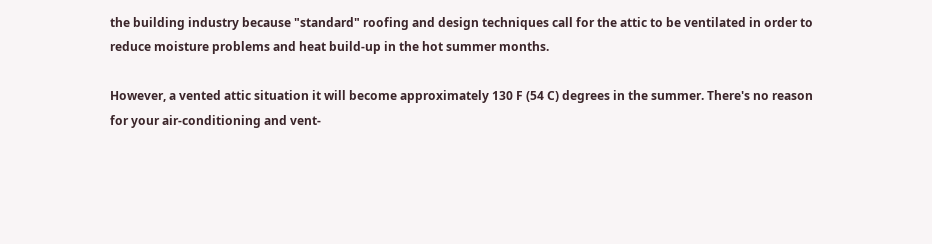the building industry because "standard" roofing and design techniques call for the attic to be ventilated in order to reduce moisture problems and heat build-up in the hot summer months.

However, a vented attic situation it will become approximately 130 F (54 C) degrees in the summer. There's no reason for your air-conditioning and vent-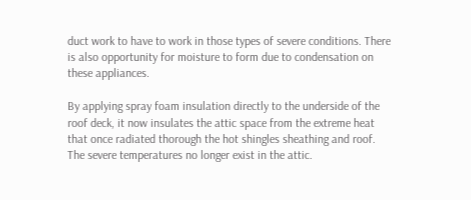duct work to have to work in those types of severe conditions. There is also opportunity for moisture to form due to condensation on these appliances.

By applying spray foam insulation directly to the underside of the roof deck, it now insulates the attic space from the extreme heat that once radiated thorough the hot shingles sheathing and roof. The severe temperatures no longer exist in the attic.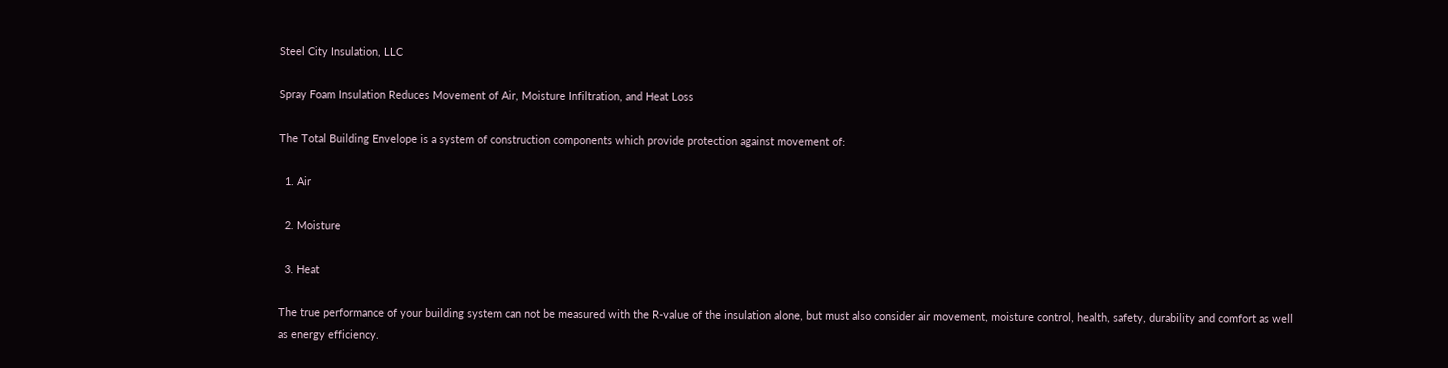Steel City Insulation, LLC

Spray Foam Insulation Reduces Movement of Air, Moisture Infiltration, and Heat Loss

The Total Building Envelope is a system of construction components which provide protection against movement of:

  1. Air

  2. Moisture

  3. Heat

The true performance of your building system can not be measured with the R-value of the insulation alone, but must also consider air movement, moisture control, health, safety, durability and comfort as well as energy efficiency.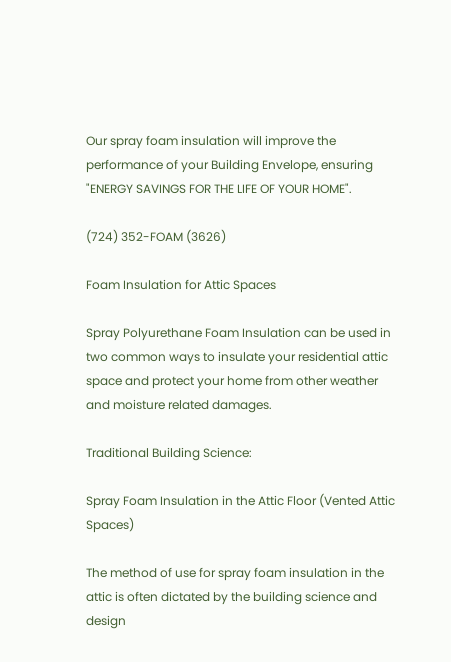Our spray foam insulation will improve the performance of your Building Envelope, ensuring "ENERGY SAVINGS FOR THE LIFE OF YOUR HOME".

(724) 352-FOAM (3626)

Foam Insulation for Attic Spaces

Spray Polyurethane Foam Insulation can be used in two common ways to insulate your residential attic space and protect your home from other weather and moisture related damages.

Traditional Building Science:

Spray Foam Insulation in the Attic Floor (Vented Attic Spaces)

The method of use for spray foam insulation in the attic is often dictated by the building science and design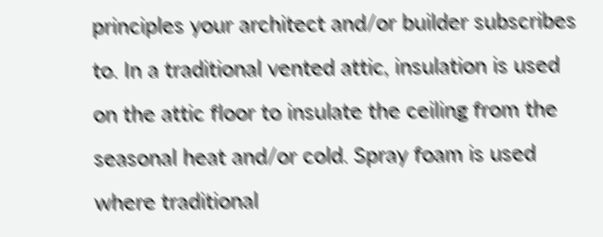principles your architect and/or builder subscribes to. In a traditional vented attic, insulation is used on the attic floor to insulate the ceiling from the seasonal heat and/or cold. Spray foam is used where traditional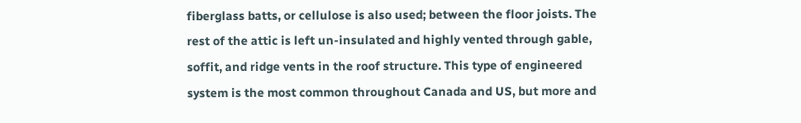fiberglass batts, or cellulose is also used; between the floor joists. The rest of the attic is left un-insulated and highly vented through gable, soffit, and ridge vents in the roof structure. This type of engineered system is the most common throughout Canada and US, but more and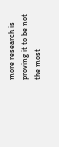more research is proving it to be not the most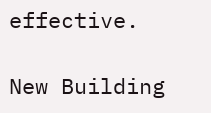effective.

New Building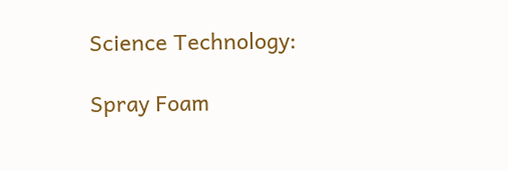Science Technology:

Spray Foam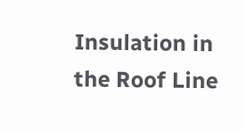Insulation in the Roof Line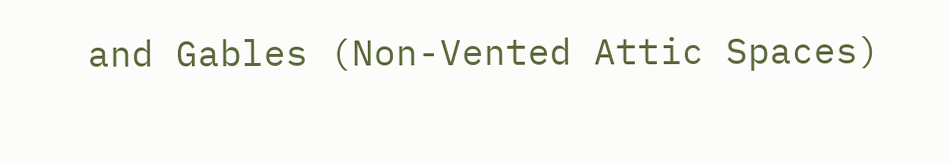and Gables (Non-Vented Attic Spaces)